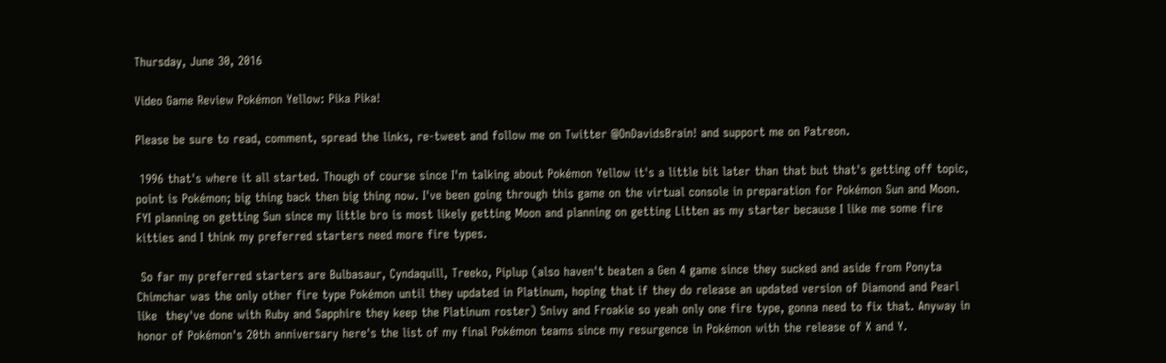Thursday, June 30, 2016

Video Game Review Pokémon Yellow: Pika Pika!

Please be sure to read, comment, spread the links, re-tweet and follow me on Twitter @OnDavidsBrain! and support me on Patreon.

 1996 that's where it all started. Though of course since I'm talking about Pokémon Yellow it's a little bit later than that but that's getting off topic, point is Pokémon; big thing back then big thing now. I've been going through this game on the virtual console in preparation for Pokémon Sun and Moon. FYI planning on getting Sun since my little bro is most likely getting Moon and planning on getting Litten as my starter because I like me some fire kitties and I think my preferred starters need more fire types.

 So far my preferred starters are Bulbasaur, Cyndaquill, Treeko, Piplup (also haven't beaten a Gen 4 game since they sucked and aside from Ponyta Chimchar was the only other fire type Pokémon until they updated in Platinum, hoping that if they do release an updated version of Diamond and Pearl like  they've done with Ruby and Sapphire they keep the Platinum roster) Snivy and Froakie so yeah only one fire type, gonna need to fix that. Anyway in honor of Pokémon's 20th anniversary here's the list of my final Pokémon teams since my resurgence in Pokémon with the release of X and Y.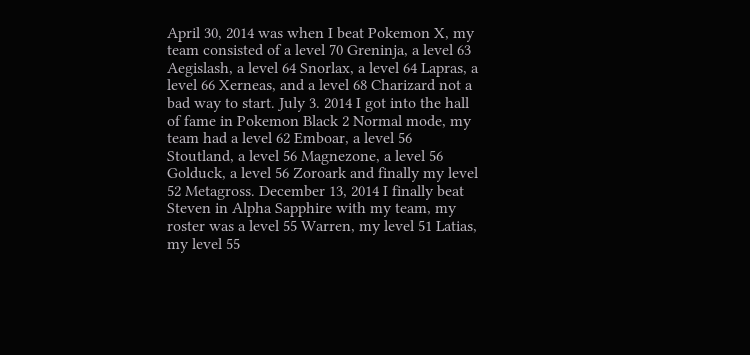April 30, 2014 was when I beat Pokemon X, my team consisted of a level 70 Greninja, a level 63 Aegislash, a level 64 Snorlax, a level 64 Lapras, a level 66 Xerneas, and a level 68 Charizard not a bad way to start. July 3. 2014 I got into the hall of fame in Pokemon Black 2 Normal mode, my team had a level 62 Emboar, a level 56 Stoutland, a level 56 Magnezone, a level 56 Golduck, a level 56 Zoroark and finally my level 52 Metagross. December 13, 2014 I finally beat Steven in Alpha Sapphire with my team, my roster was a level 55 Warren, my level 51 Latias, my level 55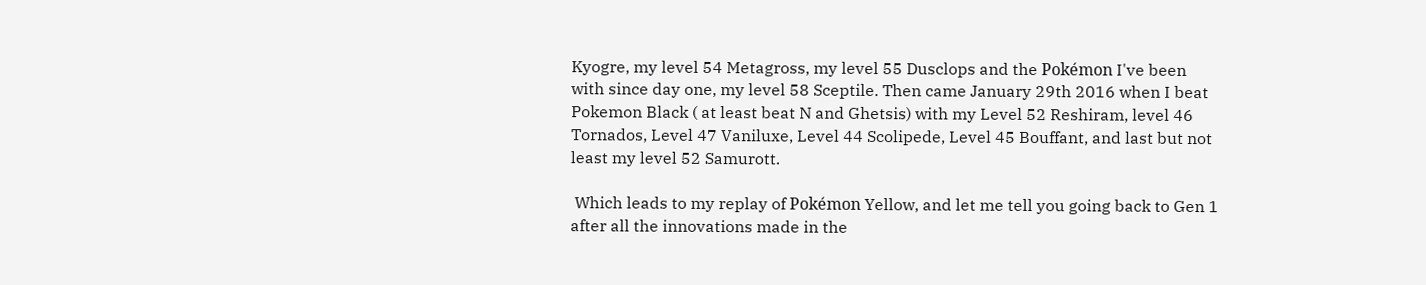Kyogre, my level 54 Metagross, my level 55 Dusclops and the Pokémon I've been with since day one, my level 58 Sceptile. Then came January 29th 2016 when I beat Pokemon Black ( at least beat N and Ghetsis) with my Level 52 Reshiram, level 46 Tornados, Level 47 Vaniluxe, Level 44 Scolipede, Level 45 Bouffant, and last but not least my level 52 Samurott.

 Which leads to my replay of Pokémon Yellow, and let me tell you going back to Gen 1 after all the innovations made in the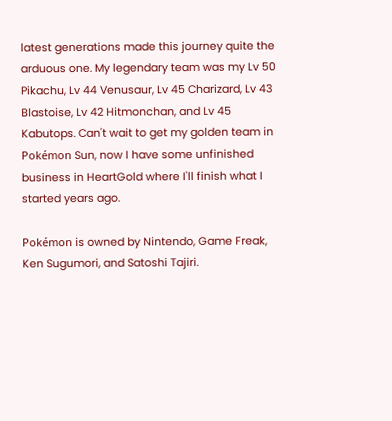latest generations made this journey quite the arduous one. My legendary team was my Lv 50 Pikachu, Lv 44 Venusaur, Lv 45 Charizard, Lv 43 Blastoise, Lv 42 Hitmonchan, and Lv 45 Kabutops. Can't wait to get my golden team in Pokémon Sun, now I have some unfinished business in HeartGold where I'll finish what I started years ago.

Pokémon is owned by Nintendo, Game Freak, Ken Sugumori, and Satoshi Tajiri.